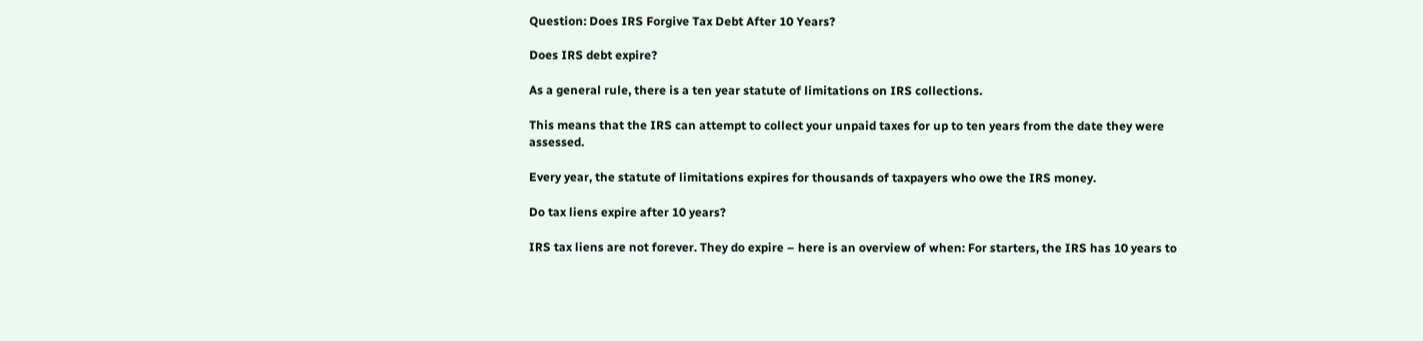Question: Does IRS Forgive Tax Debt After 10 Years?

Does IRS debt expire?

As a general rule, there is a ten year statute of limitations on IRS collections.

This means that the IRS can attempt to collect your unpaid taxes for up to ten years from the date they were assessed.

Every year, the statute of limitations expires for thousands of taxpayers who owe the IRS money.

Do tax liens expire after 10 years?

IRS tax liens are not forever. They do expire – here is an overview of when: For starters, the IRS has 10 years to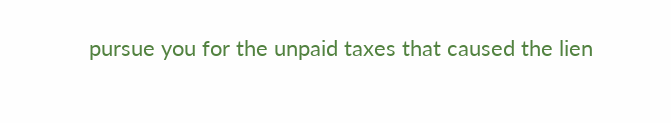pursue you for the unpaid taxes that caused the lien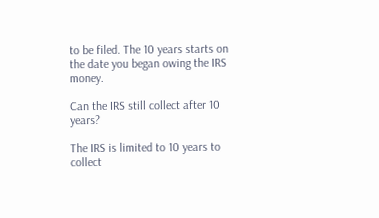to be filed. The 10 years starts on the date you began owing the IRS money.

Can the IRS still collect after 10 years?

The IRS is limited to 10 years to collect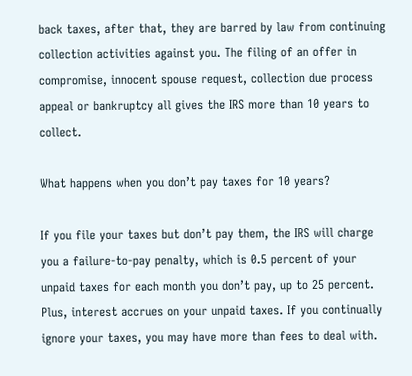back taxes, after that, they are barred by law from continuing collection activities against you. The filing of an offer in compromise, innocent spouse request, collection due process appeal or bankruptcy all gives the IRS more than 10 years to collect.

What happens when you don’t pay taxes for 10 years?

If you file your taxes but don’t pay them, the IRS will charge you a failure-to-pay penalty, which is 0.5 percent of your unpaid taxes for each month you don’t pay, up to 25 percent. Plus, interest accrues on your unpaid taxes. If you continually ignore your taxes, you may have more than fees to deal with.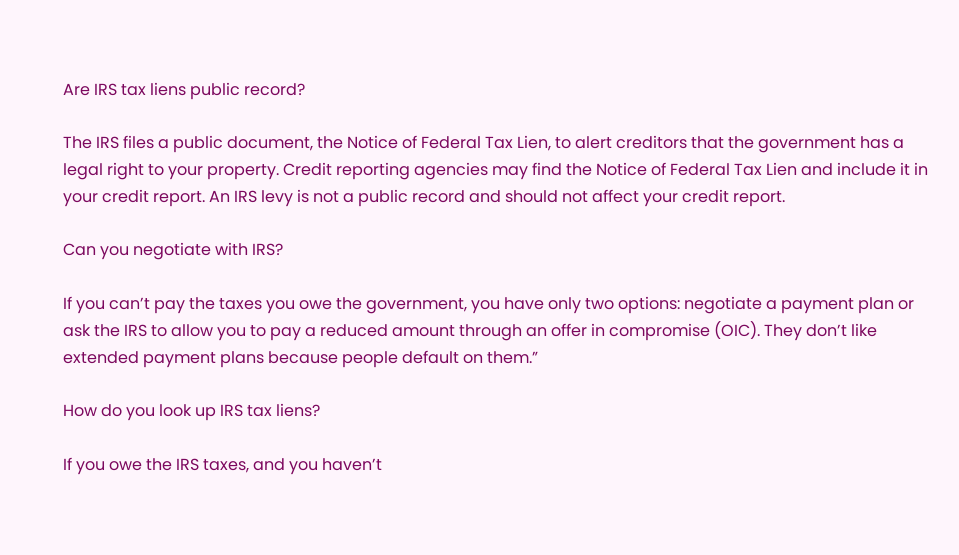Are IRS tax liens public record?

The IRS files a public document, the Notice of Federal Tax Lien, to alert creditors that the government has a legal right to your property. Credit reporting agencies may find the Notice of Federal Tax Lien and include it in your credit report. An IRS levy is not a public record and should not affect your credit report.

Can you negotiate with IRS?

If you can’t pay the taxes you owe the government, you have only two options: negotiate a payment plan or ask the IRS to allow you to pay a reduced amount through an offer in compromise (OIC). They don’t like extended payment plans because people default on them.”

How do you look up IRS tax liens?

If you owe the IRS taxes, and you haven’t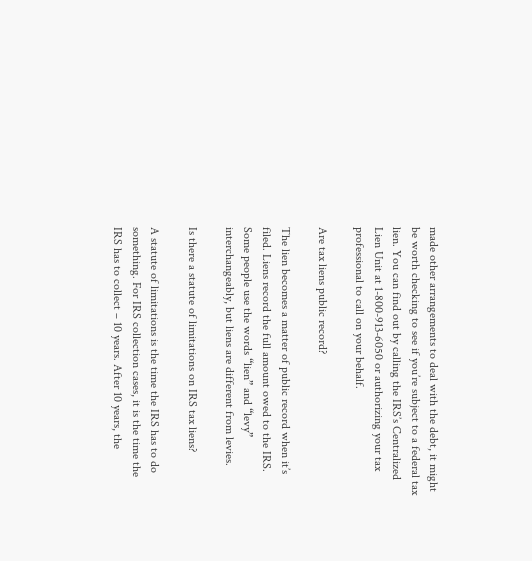made other arrangements to deal with the debt, it might be worth checking to see if you’re subject to a federal tax lien. You can find out by calling the IRS’s Centralized Lien Unit at 1-800-913-6050 or authorizing your tax professional to call on your behalf.

Are tax liens public record?

The lien becomes a matter of public record when it’s filed. Liens record the full amount owed to the IRS. Some people use the words “lien” and “levy” interchangeably, but liens are different from levies.

Is there a statute of limitations on IRS tax liens?

A statute of limitations is the time the IRS has to do something. For IRS collection cases, it is the time the IRS has to collect – 10 years. After 10 years, the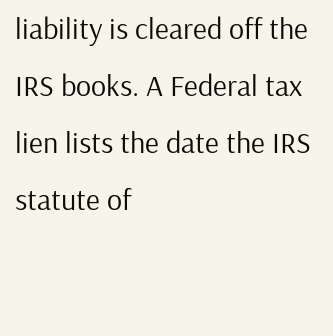liability is cleared off the IRS books. A Federal tax lien lists the date the IRS statute of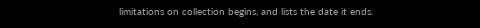limitations on collection begins, and lists the date it ends.